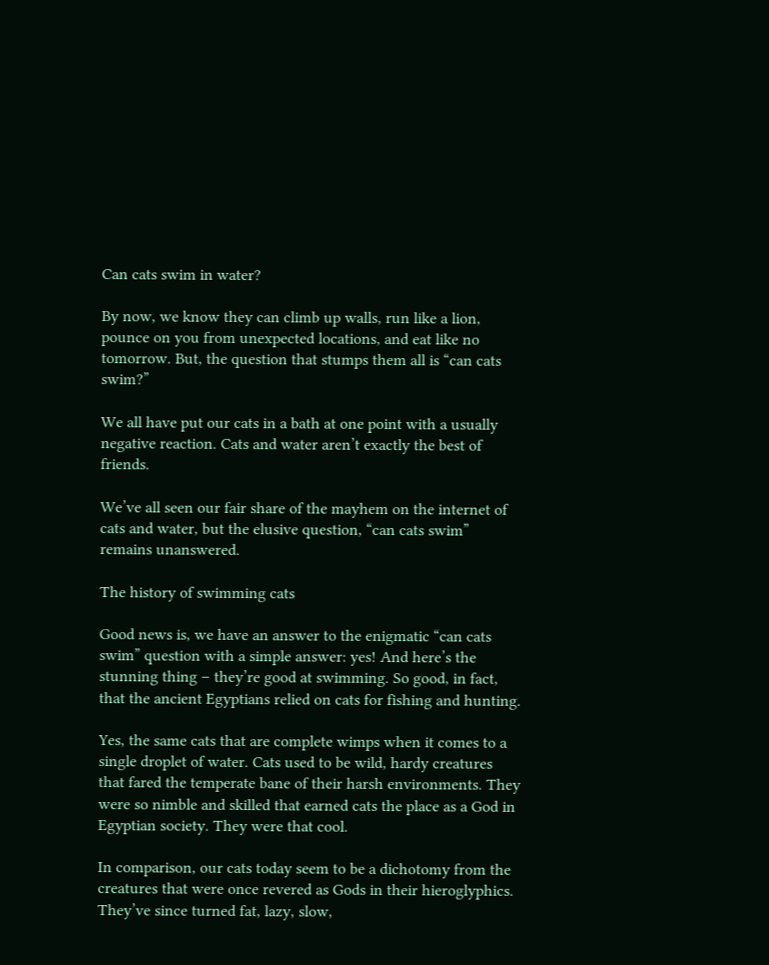Can cats swim in water?

By now, we know they can climb up walls, run like a lion, pounce on you from unexpected locations, and eat like no tomorrow. But, the question that stumps them all is “can cats swim?”

We all have put our cats in a bath at one point with a usually negative reaction. Cats and water aren’t exactly the best of friends.

We’ve all seen our fair share of the mayhem on the internet of cats and water, but the elusive question, “can cats swim” remains unanswered.

The history of swimming cats

Good news is, we have an answer to the enigmatic “can cats swim” question with a simple answer: yes! And here’s the stunning thing – they’re good at swimming. So good, in fact, that the ancient Egyptians relied on cats for fishing and hunting.

Yes, the same cats that are complete wimps when it comes to a single droplet of water. Cats used to be wild, hardy creatures that fared the temperate bane of their harsh environments. They were so nimble and skilled that earned cats the place as a God in Egyptian society. They were that cool.

In comparison, our cats today seem to be a dichotomy from the creatures that were once revered as Gods in their hieroglyphics. They’ve since turned fat, lazy, slow,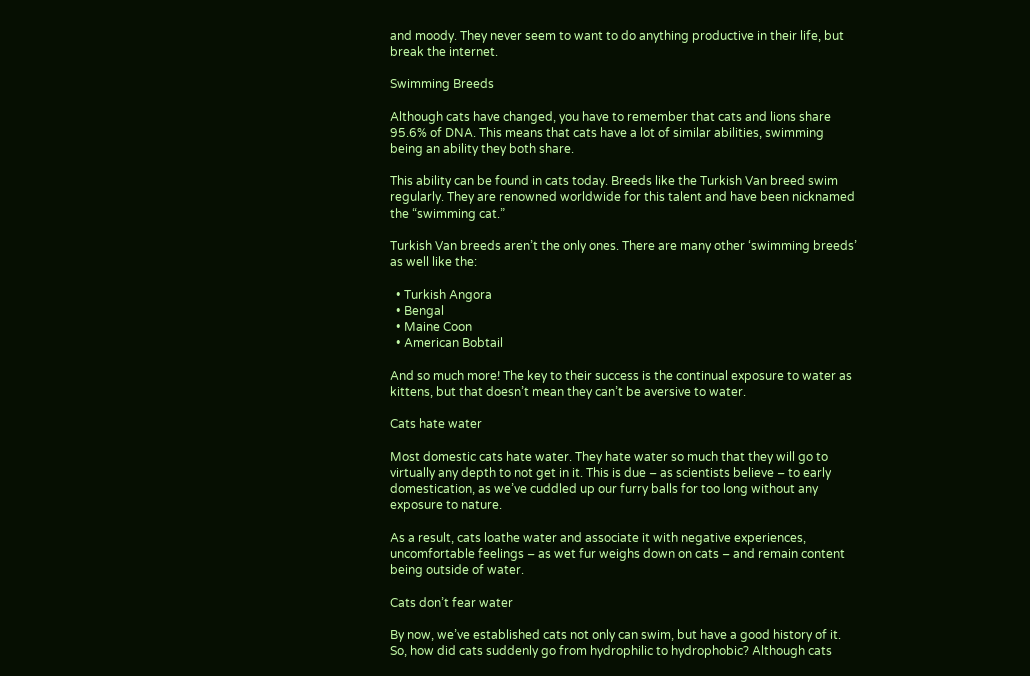and moody. They never seem to want to do anything productive in their life, but break the internet.

Swimming Breeds

Although cats have changed, you have to remember that cats and lions share 95.6% of DNA. This means that cats have a lot of similar abilities, swimming being an ability they both share.

This ability can be found in cats today. Breeds like the Turkish Van breed swim regularly. They are renowned worldwide for this talent and have been nicknamed the “swimming cat.”

Turkish Van breeds aren’t the only ones. There are many other ‘swimming breeds’ as well like the:

  • Turkish Angora
  • Bengal
  • Maine Coon
  • American Bobtail

And so much more! The key to their success is the continual exposure to water as kittens, but that doesn’t mean they can’t be aversive to water.

Cats hate water

Most domestic cats hate water. They hate water so much that they will go to virtually any depth to not get in it. This is due – as scientists believe – to early domestication, as we’ve cuddled up our furry balls for too long without any exposure to nature.

As a result, cats loathe water and associate it with negative experiences, uncomfortable feelings – as wet fur weighs down on cats – and remain content being outside of water.

Cats don’t fear water

By now, we’ve established cats not only can swim, but have a good history of it. So, how did cats suddenly go from hydrophilic to hydrophobic? Although cats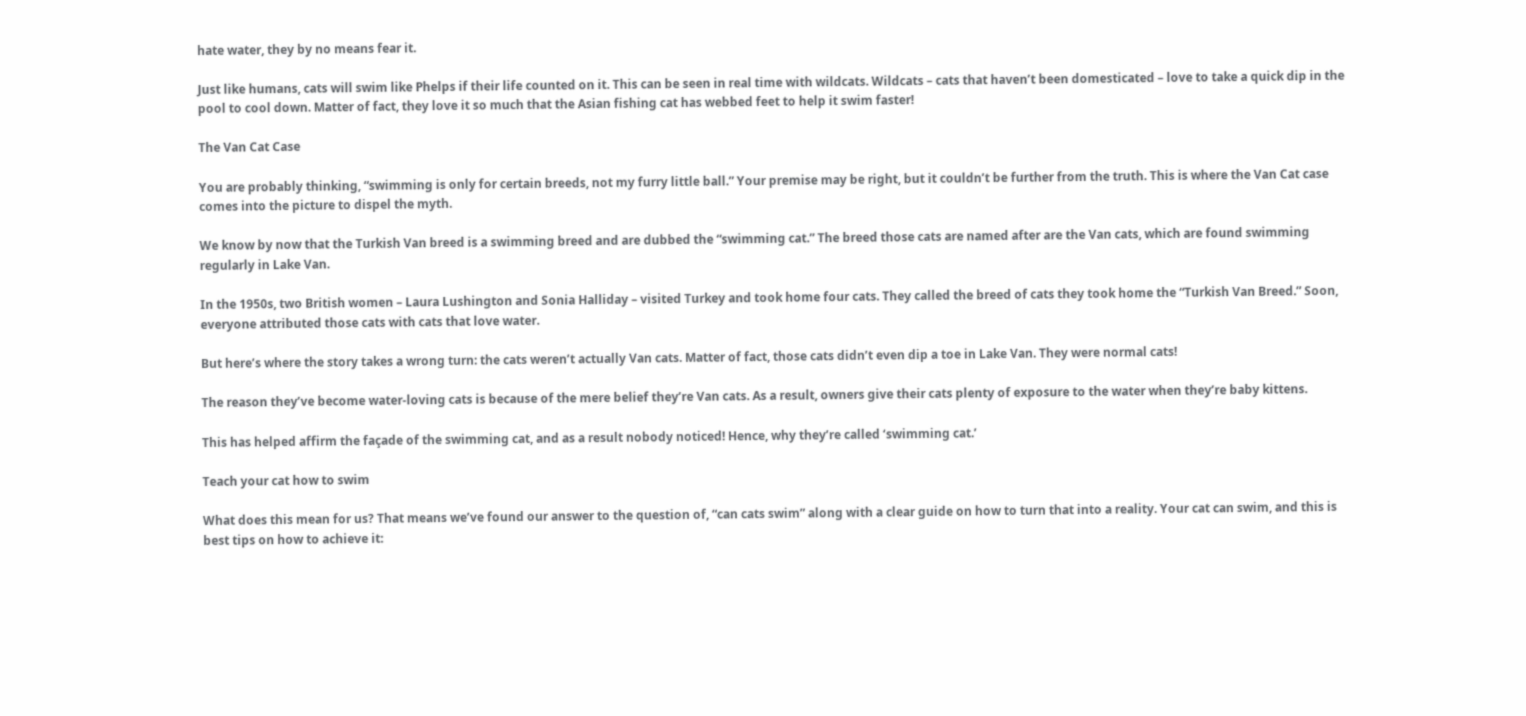hate water, they by no means fear it.

Just like humans, cats will swim like Phelps if their life counted on it. This can be seen in real time with wildcats. Wildcats – cats that haven’t been domesticated – love to take a quick dip in the pool to cool down. Matter of fact, they love it so much that the Asian fishing cat has webbed feet to help it swim faster!

The Van Cat Case

You are probably thinking, “swimming is only for certain breeds, not my furry little ball.” Your premise may be right, but it couldn’t be further from the truth. This is where the Van Cat case comes into the picture to dispel the myth.

We know by now that the Turkish Van breed is a swimming breed and are dubbed the “swimming cat.” The breed those cats are named after are the Van cats, which are found swimming regularly in Lake Van.

In the 1950s, two British women – Laura Lushington and Sonia Halliday – visited Turkey and took home four cats. They called the breed of cats they took home the “Turkish Van Breed.” Soon, everyone attributed those cats with cats that love water.

But here’s where the story takes a wrong turn: the cats weren’t actually Van cats. Matter of fact, those cats didn’t even dip a toe in Lake Van. They were normal cats!

The reason they’ve become water-loving cats is because of the mere belief they’re Van cats. As a result, owners give their cats plenty of exposure to the water when they’re baby kittens.

This has helped affirm the façade of the swimming cat, and as a result nobody noticed! Hence, why they’re called ‘swimming cat.’

Teach your cat how to swim

What does this mean for us? That means we’ve found our answer to the question of, “can cats swim” along with a clear guide on how to turn that into a reality. Your cat can swim, and this is best tips on how to achieve it: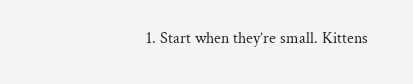1. Start when they’re small. Kittens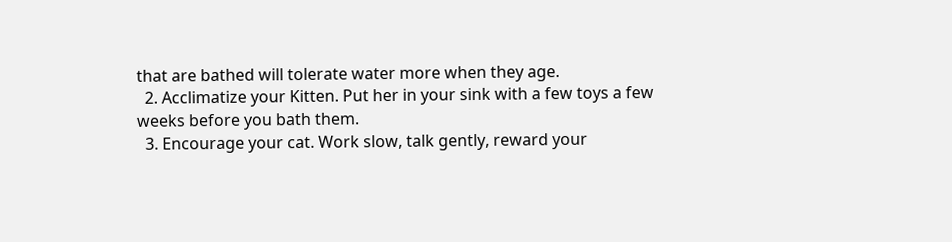that are bathed will tolerate water more when they age.
  2. Acclimatize your Kitten. Put her in your sink with a few toys a few weeks before you bath them.
  3. Encourage your cat. Work slow, talk gently, reward your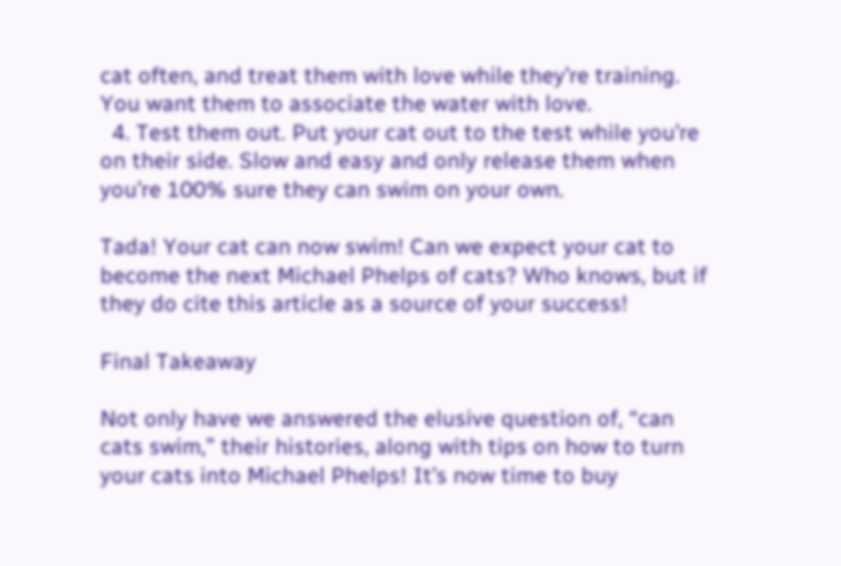cat often, and treat them with love while they’re training. You want them to associate the water with love.
  4. Test them out. Put your cat out to the test while you’re on their side. Slow and easy and only release them when you’re 100% sure they can swim on your own.

Tada! Your cat can now swim! Can we expect your cat to become the next Michael Phelps of cats? Who knows, but if they do cite this article as a source of your success!

Final Takeaway

Not only have we answered the elusive question of, “can cats swim,” their histories, along with tips on how to turn your cats into Michael Phelps! It’s now time to buy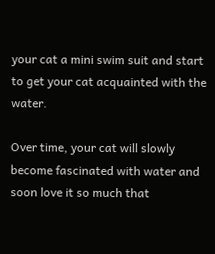your cat a mini swim suit and start to get your cat acquainted with the water.

Over time, your cat will slowly become fascinated with water and soon love it so much that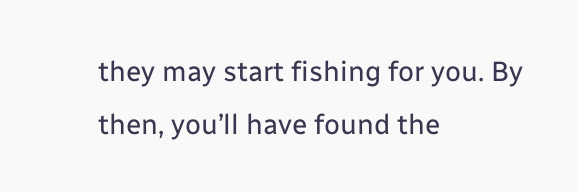they may start fishing for you. By then, you’ll have found the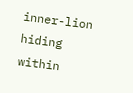inner-lion hiding within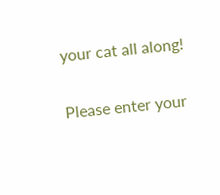your cat all along!


Please enter your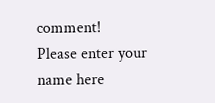comment!
Please enter your name here